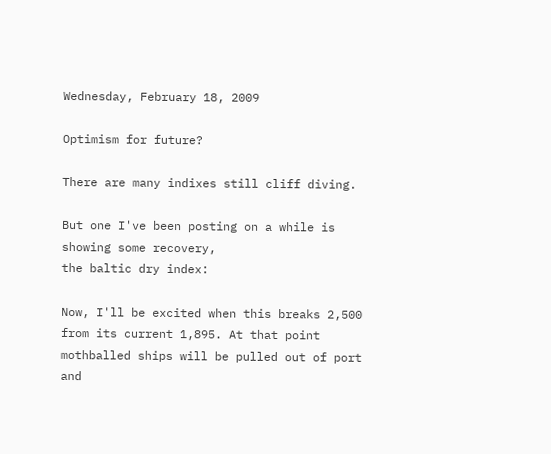Wednesday, February 18, 2009

Optimism for future?

There are many indixes still cliff diving.

But one I've been posting on a while is showing some recovery,
the baltic dry index:

Now, I'll be excited when this breaks 2,500 from its current 1,895. At that point mothballed ships will be pulled out of port and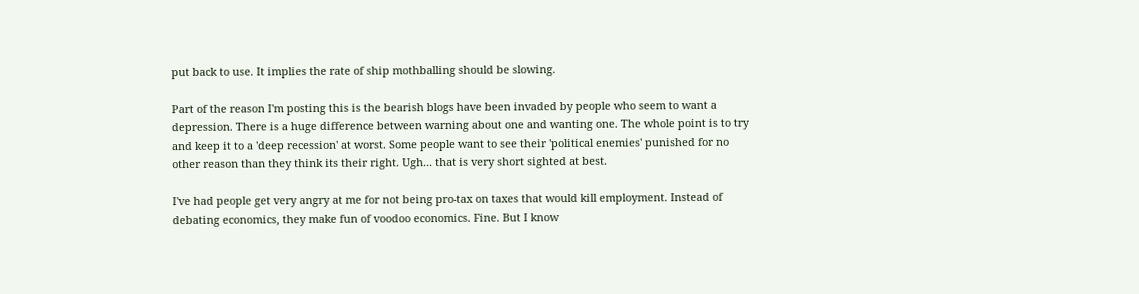put back to use. It implies the rate of ship mothballing should be slowing.

Part of the reason I'm posting this is the bearish blogs have been invaded by people who seem to want a depression. There is a huge difference between warning about one and wanting one. The whole point is to try and keep it to a 'deep recession' at worst. Some people want to see their 'political enemies' punished for no other reason than they think its their right. Ugh... that is very short sighted at best.

I've had people get very angry at me for not being pro-tax on taxes that would kill employment. Instead of debating economics, they make fun of voodoo economics. Fine. But I know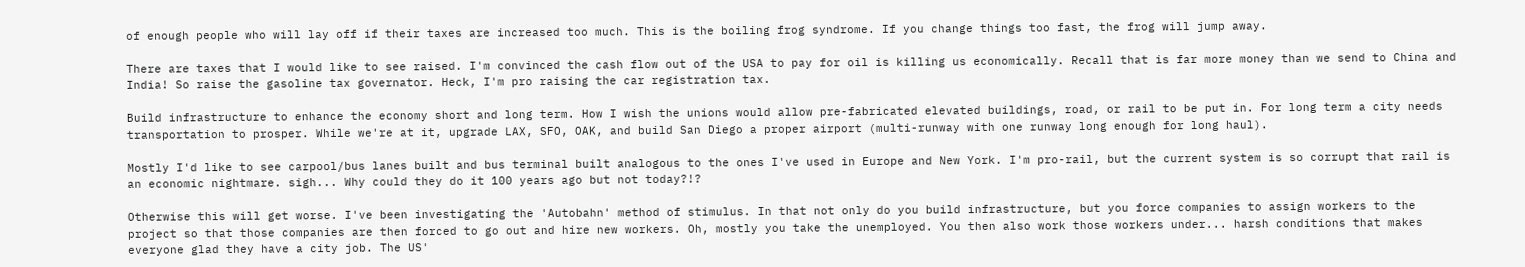of enough people who will lay off if their taxes are increased too much. This is the boiling frog syndrome. If you change things too fast, the frog will jump away.

There are taxes that I would like to see raised. I'm convinced the cash flow out of the USA to pay for oil is killing us economically. Recall that is far more money than we send to China and India! So raise the gasoline tax governator. Heck, I'm pro raising the car registration tax.

Build infrastructure to enhance the economy short and long term. How I wish the unions would allow pre-fabricated elevated buildings, road, or rail to be put in. For long term a city needs transportation to prosper. While we're at it, upgrade LAX, SFO, OAK, and build San Diego a proper airport (multi-runway with one runway long enough for long haul).

Mostly I'd like to see carpool/bus lanes built and bus terminal built analogous to the ones I've used in Europe and New York. I'm pro-rail, but the current system is so corrupt that rail is an economic nightmare. sigh... Why could they do it 100 years ago but not today?!?

Otherwise this will get worse. I've been investigating the 'Autobahn' method of stimulus. In that not only do you build infrastructure, but you force companies to assign workers to the project so that those companies are then forced to go out and hire new workers. Oh, mostly you take the unemployed. You then also work those workers under... harsh conditions that makes everyone glad they have a city job. The US'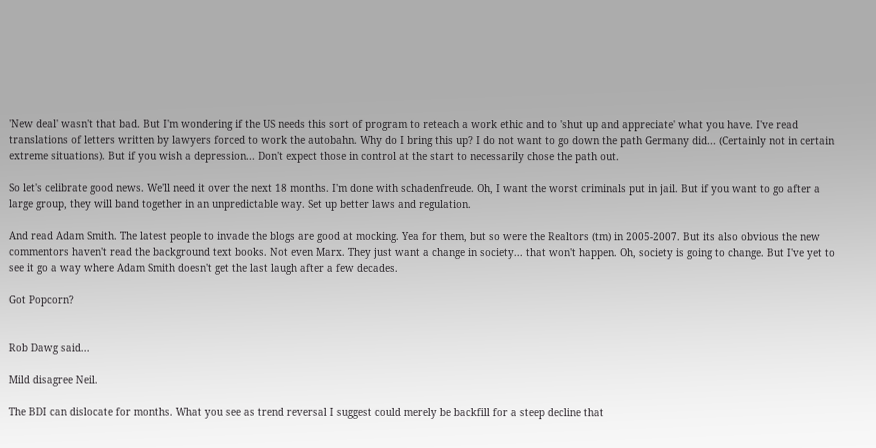'New deal' wasn't that bad. But I'm wondering if the US needs this sort of program to reteach a work ethic and to 'shut up and appreciate' what you have. I've read translations of letters written by lawyers forced to work the autobahn. Why do I bring this up? I do not want to go down the path Germany did... (Certainly not in certain extreme situations). But if you wish a depression... Don't expect those in control at the start to necessarily chose the path out.

So let's celibrate good news. We'll need it over the next 18 months. I'm done with schadenfreude. Oh, I want the worst criminals put in jail. But if you want to go after a large group, they will band together in an unpredictable way. Set up better laws and regulation.

And read Adam Smith. The latest people to invade the blogs are good at mocking. Yea for them, but so were the Realtors (tm) in 2005-2007. But its also obvious the new commentors haven't read the background text books. Not even Marx. They just want a change in society... that won't happen. Oh, society is going to change. But I've yet to see it go a way where Adam Smith doesn't get the last laugh after a few decades.

Got Popcorn?


Rob Dawg said...

Mild disagree Neil.

The BDI can dislocate for months. What you see as trend reversal I suggest could merely be backfill for a steep decline that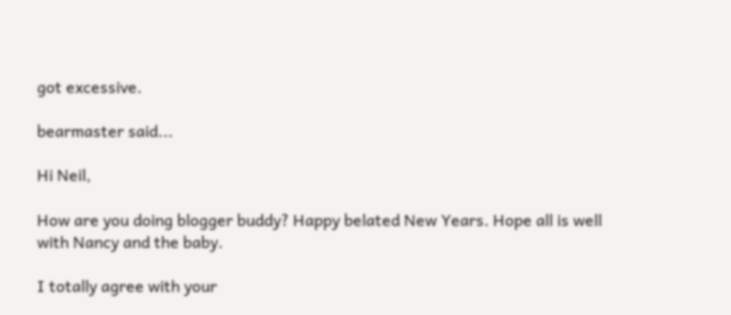got excessive.

bearmaster said...

Hi Neil,

How are you doing blogger buddy? Happy belated New Years. Hope all is well with Nancy and the baby.

I totally agree with your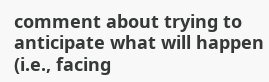comment about trying to anticipate what will happen (i.e., facing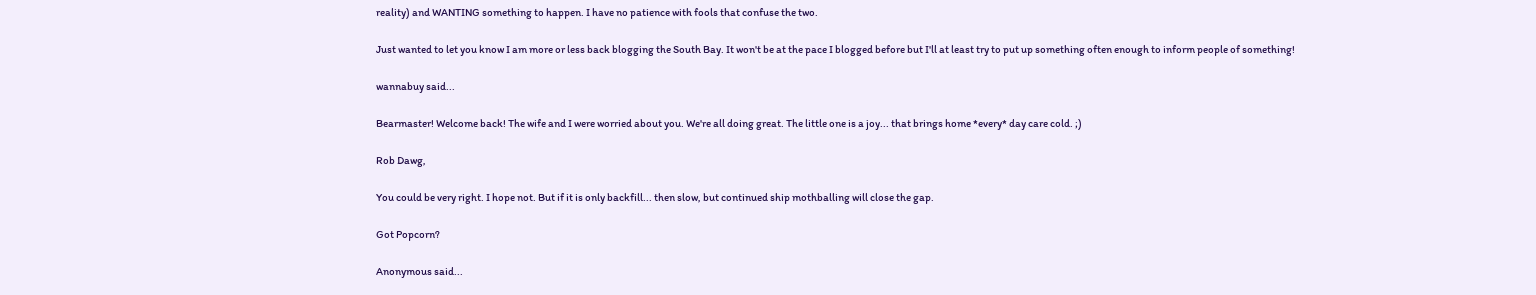reality) and WANTING something to happen. I have no patience with fools that confuse the two.

Just wanted to let you know I am more or less back blogging the South Bay. It won't be at the pace I blogged before but I'll at least try to put up something often enough to inform people of something!

wannabuy said...

Bearmaster! Welcome back! The wife and I were worried about you. We're all doing great. The little one is a joy... that brings home *every* day care cold. ;)

Rob Dawg,

You could be very right. I hope not. But if it is only backfill... then slow, but continued ship mothballing will close the gap.

Got Popcorn?

Anonymous said...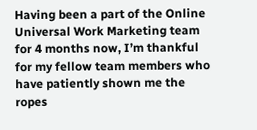Having been a part of the Online Universal Work Marketing team for 4 months now, I’m thankful for my fellow team members who have patiently shown me the ropes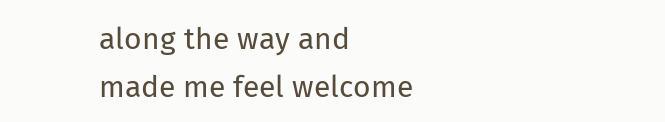along the way and made me feel welcome